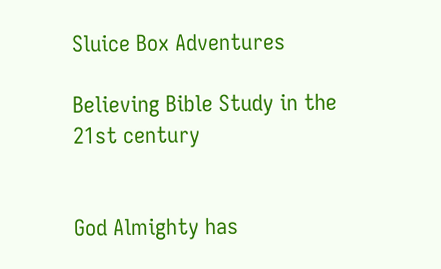Sluice Box Adventures

Believing Bible Study in the 21st century


God Almighty has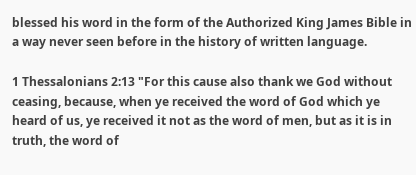blessed his word in the form of the Authorized King James Bible in a way never seen before in the history of written language.

1 Thessalonians 2:13 "For this cause also thank we God without ceasing, because, when ye received the word of God which ye heard of us, ye received it not as the word of men, but as it is in truth, the word of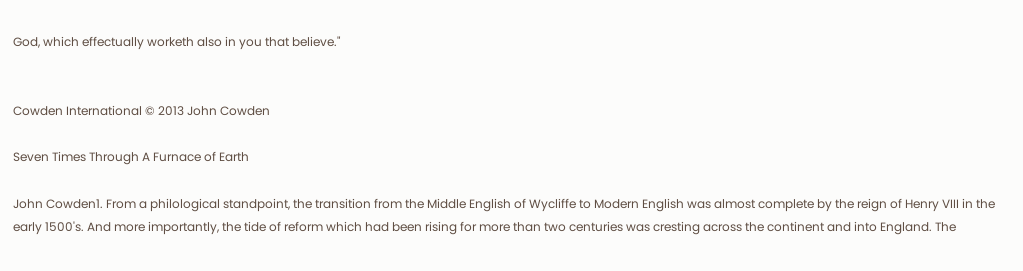God, which effectually worketh also in you that believe."


Cowden International © 2013 John Cowden

Seven Times Through A Furnace of Earth

John Cowden1. From a philological standpoint, the transition from the Middle English of Wycliffe to Modern English was almost complete by the reign of Henry VIII in the early 1500's. And more importantly, the tide of reform which had been rising for more than two centuries was cresting across the continent and into England. The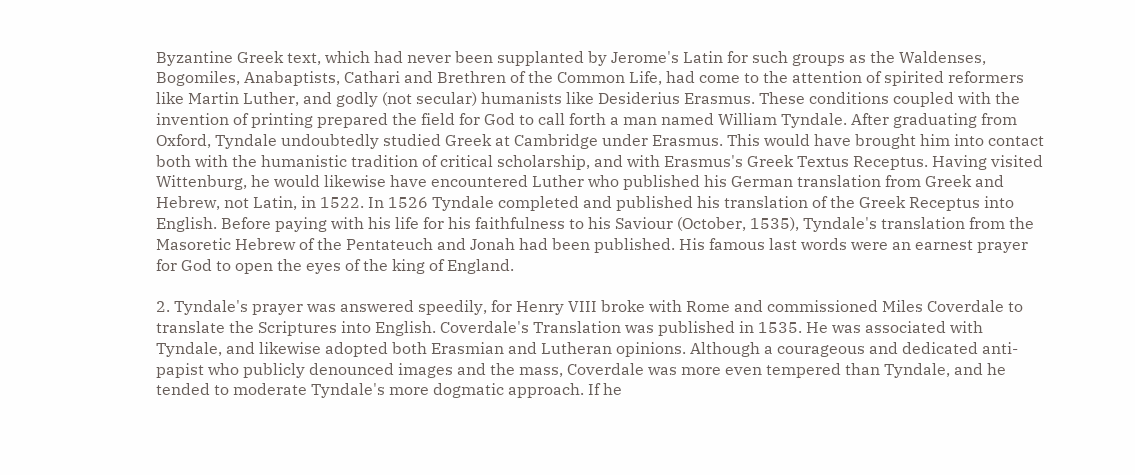Byzantine Greek text, which had never been supplanted by Jerome's Latin for such groups as the Waldenses, Bogomiles, Anabaptists, Cathari and Brethren of the Common Life, had come to the attention of spirited reformers like Martin Luther, and godly (not secular) humanists like Desiderius Erasmus. These conditions coupled with the invention of printing prepared the field for God to call forth a man named William Tyndale. After graduating from Oxford, Tyndale undoubtedly studied Greek at Cambridge under Erasmus. This would have brought him into contact both with the humanistic tradition of critical scholarship, and with Erasmus's Greek Textus Receptus. Having visited Wittenburg, he would likewise have encountered Luther who published his German translation from Greek and Hebrew, not Latin, in 1522. In 1526 Tyndale completed and published his translation of the Greek Receptus into English. Before paying with his life for his faithfulness to his Saviour (October, 1535), Tyndale's translation from the Masoretic Hebrew of the Pentateuch and Jonah had been published. His famous last words were an earnest prayer for God to open the eyes of the king of England.

2. Tyndale's prayer was answered speedily, for Henry VIII broke with Rome and commissioned Miles Coverdale to translate the Scriptures into English. Coverdale's Translation was published in 1535. He was associated with Tyndale, and likewise adopted both Erasmian and Lutheran opinions. Although a courageous and dedicated anti-papist who publicly denounced images and the mass, Coverdale was more even tempered than Tyndale, and he tended to moderate Tyndale's more dogmatic approach. If he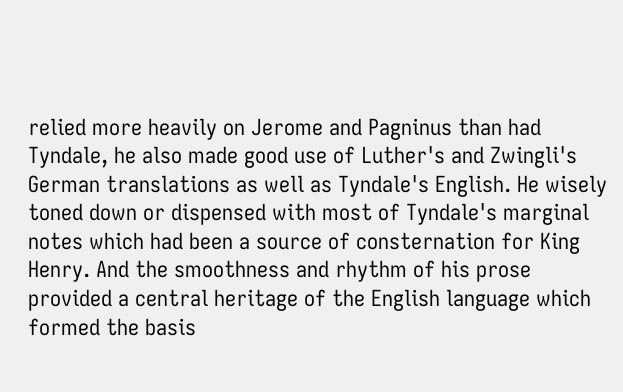relied more heavily on Jerome and Pagninus than had Tyndale, he also made good use of Luther's and Zwingli's German translations as well as Tyndale's English. He wisely toned down or dispensed with most of Tyndale's marginal notes which had been a source of consternation for King Henry. And the smoothness and rhythm of his prose provided a central heritage of the English language which formed the basis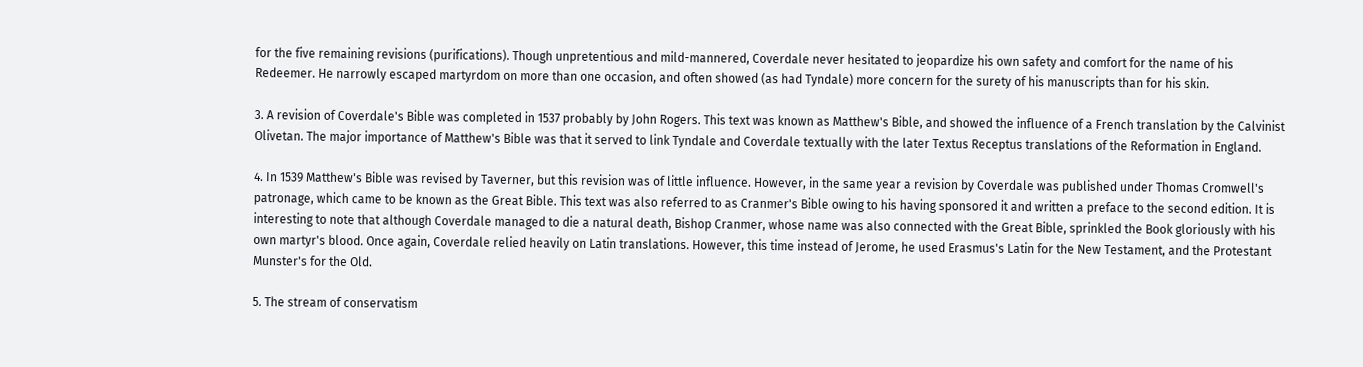for the five remaining revisions (purifications). Though unpretentious and mild-mannered, Coverdale never hesitated to jeopardize his own safety and comfort for the name of his Redeemer. He narrowly escaped martyrdom on more than one occasion, and often showed (as had Tyndale) more concern for the surety of his manuscripts than for his skin.

3. A revision of Coverdale's Bible was completed in 1537 probably by John Rogers. This text was known as Matthew's Bible, and showed the influence of a French translation by the Calvinist Olivetan. The major importance of Matthew's Bible was that it served to link Tyndale and Coverdale textually with the later Textus Receptus translations of the Reformation in England.

4. In 1539 Matthew's Bible was revised by Taverner, but this revision was of little influence. However, in the same year a revision by Coverdale was published under Thomas Cromwell's patronage, which came to be known as the Great Bible. This text was also referred to as Cranmer's Bible owing to his having sponsored it and written a preface to the second edition. It is interesting to note that although Coverdale managed to die a natural death, Bishop Cranmer, whose name was also connected with the Great Bible, sprinkled the Book gloriously with his own martyr's blood. Once again, Coverdale relied heavily on Latin translations. However, this time instead of Jerome, he used Erasmus's Latin for the New Testament, and the Protestant Munster's for the Old.

5. The stream of conservatism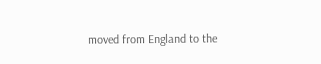moved from England to the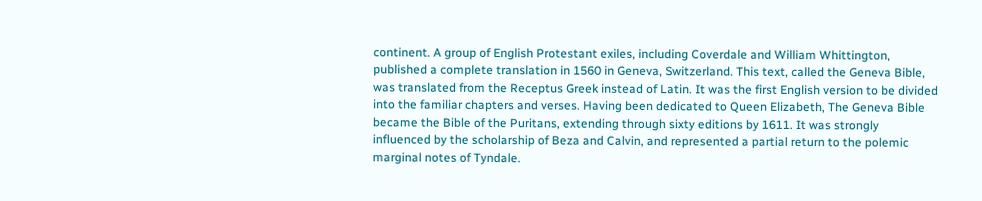continent. A group of English Protestant exiles, including Coverdale and William Whittington, published a complete translation in 1560 in Geneva, Switzerland. This text, called the Geneva Bible, was translated from the Receptus Greek instead of Latin. It was the first English version to be divided into the familiar chapters and verses. Having been dedicated to Queen Elizabeth, The Geneva Bible became the Bible of the Puritans, extending through sixty editions by 1611. It was strongly influenced by the scholarship of Beza and Calvin, and represented a partial return to the polemic marginal notes of Tyndale.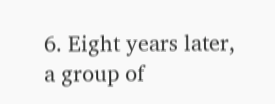6. Eight years later, a group of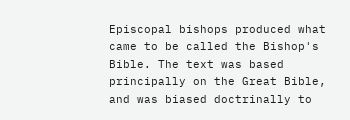Episcopal bishops produced what came to be called the Bishop's Bible. The text was based principally on the Great Bible, and was biased doctrinally to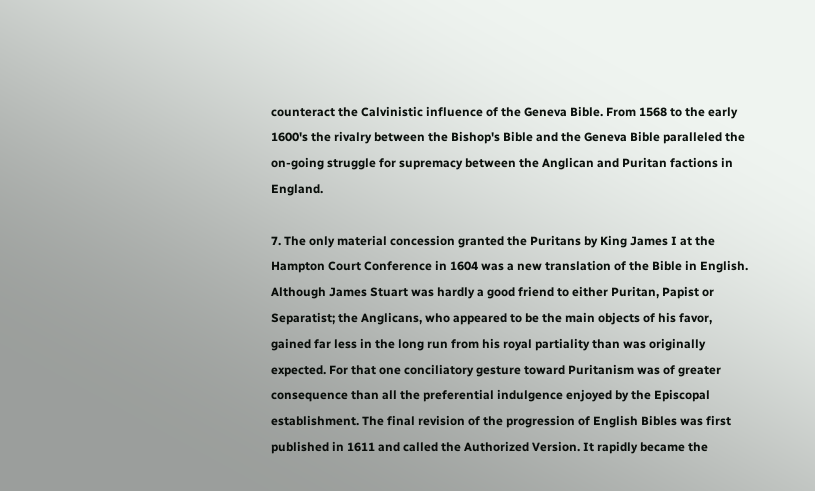counteract the Calvinistic influence of the Geneva Bible. From 1568 to the early 1600's the rivalry between the Bishop's Bible and the Geneva Bible paralleled the on-going struggle for supremacy between the Anglican and Puritan factions in England.

7. The only material concession granted the Puritans by King James I at the Hampton Court Conference in 1604 was a new translation of the Bible in English. Although James Stuart was hardly a good friend to either Puritan, Papist or Separatist; the Anglicans, who appeared to be the main objects of his favor, gained far less in the long run from his royal partiality than was originally expected. For that one conciliatory gesture toward Puritanism was of greater consequence than all the preferential indulgence enjoyed by the Episcopal establishment. The final revision of the progression of English Bibles was first published in 1611 and called the Authorized Version. It rapidly became the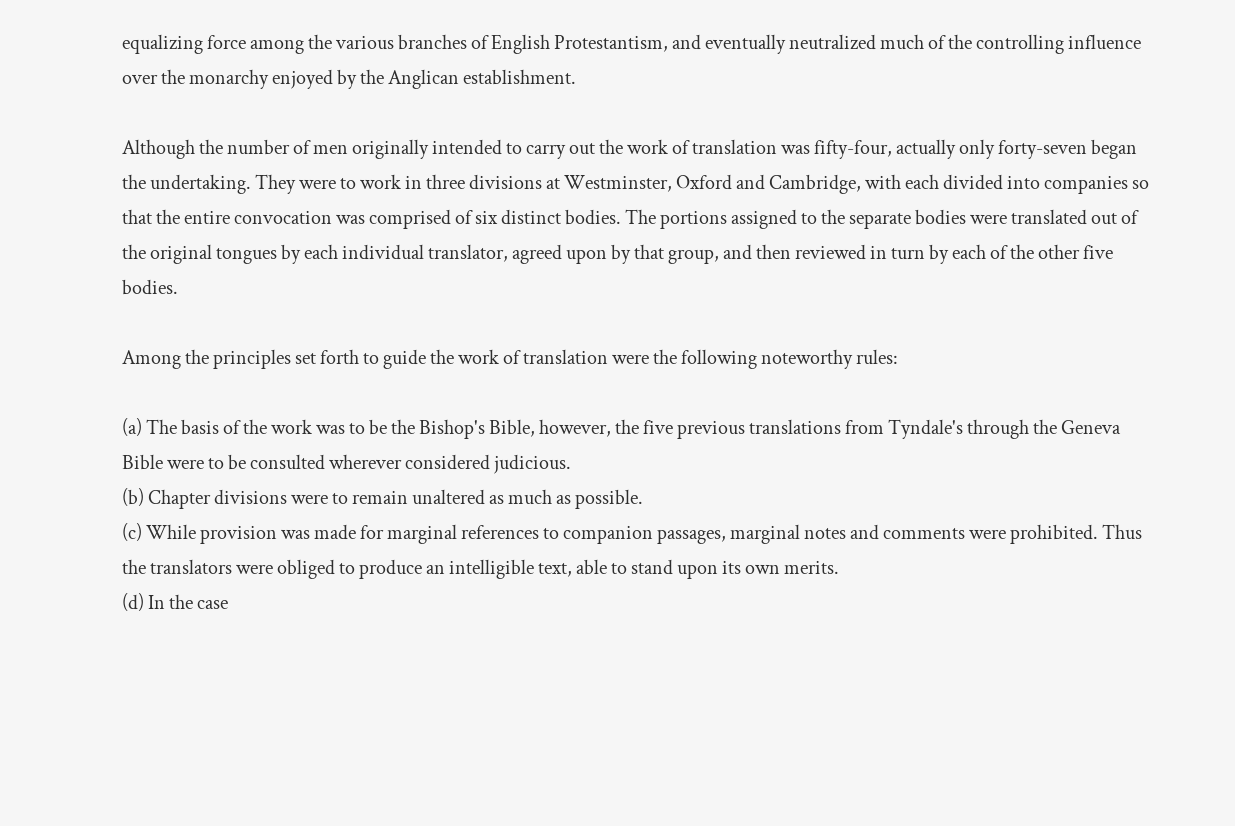equalizing force among the various branches of English Protestantism, and eventually neutralized much of the controlling influence over the monarchy enjoyed by the Anglican establishment.

Although the number of men originally intended to carry out the work of translation was fifty-four, actually only forty-seven began the undertaking. They were to work in three divisions at Westminster, Oxford and Cambridge, with each divided into companies so that the entire convocation was comprised of six distinct bodies. The portions assigned to the separate bodies were translated out of the original tongues by each individual translator, agreed upon by that group, and then reviewed in turn by each of the other five bodies.

Among the principles set forth to guide the work of translation were the following noteworthy rules:

(a) The basis of the work was to be the Bishop's Bible, however, the five previous translations from Tyndale's through the Geneva Bible were to be consulted wherever considered judicious.
(b) Chapter divisions were to remain unaltered as much as possible.
(c) While provision was made for marginal references to companion passages, marginal notes and comments were prohibited. Thus the translators were obliged to produce an intelligible text, able to stand upon its own merits.
(d) In the case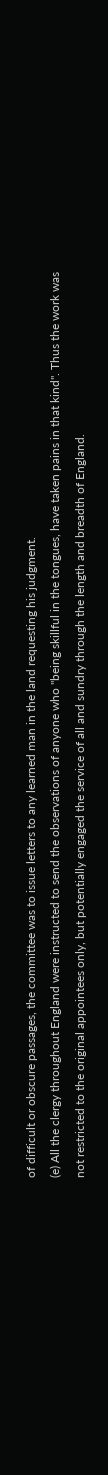of difficult or obscure passages, the committee was to issue letters to any learned man in the land requesting his judgment.
(e) All the clergy throughout England were instructed to send the observations of anyone who "being skillful in the tongues, have taken pains in that kind". Thus the work was not restricted to the original appointees only, but potentially engaged the service of all and sundry through the length and breadth of England.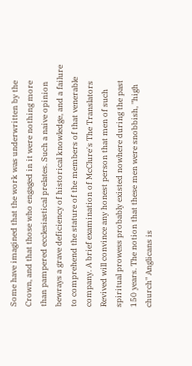Some have imagined that the work was underwritten by the Crown, and that those who engaged in it were nothing more than pampered ecclesiastical prelates. Such a naive opinion bewrays a grave deficiency of historical knowledge, and a failure to comprehend the stature of the members of that venerable company. A brief examination of McClure's The Translators Revived will convince any honest person that men of such spiritual prowess probably existed nowhere during the past 150 years. The notion that these men were snobbish, "high church" Anglicans is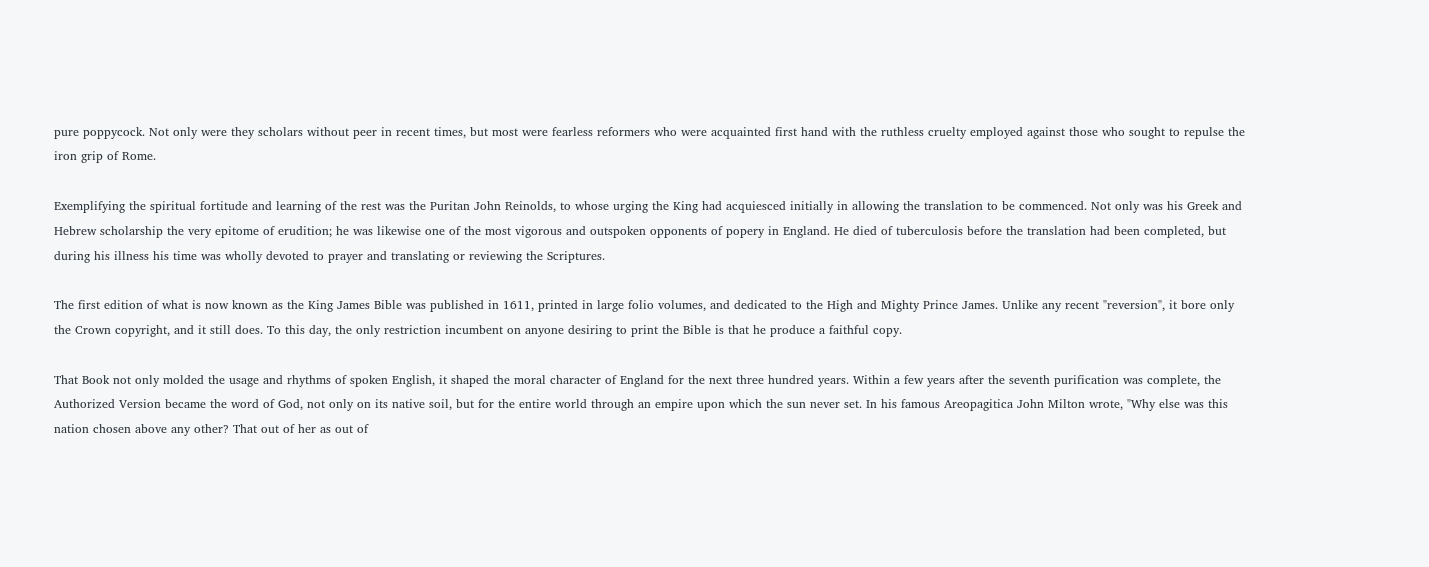pure poppycock. Not only were they scholars without peer in recent times, but most were fearless reformers who were acquainted first hand with the ruthless cruelty employed against those who sought to repulse the iron grip of Rome.

Exemplifying the spiritual fortitude and learning of the rest was the Puritan John Reinolds, to whose urging the King had acquiesced initially in allowing the translation to be commenced. Not only was his Greek and Hebrew scholarship the very epitome of erudition; he was likewise one of the most vigorous and outspoken opponents of popery in England. He died of tuberculosis before the translation had been completed, but during his illness his time was wholly devoted to prayer and translating or reviewing the Scriptures.

The first edition of what is now known as the King James Bible was published in 1611, printed in large folio volumes, and dedicated to the High and Mighty Prince James. Unlike any recent "reversion", it bore only the Crown copyright, and it still does. To this day, the only restriction incumbent on anyone desiring to print the Bible is that he produce a faithful copy.

That Book not only molded the usage and rhythms of spoken English, it shaped the moral character of England for the next three hundred years. Within a few years after the seventh purification was complete, the Authorized Version became the word of God, not only on its native soil, but for the entire world through an empire upon which the sun never set. In his famous Areopagitica John Milton wrote, "Why else was this nation chosen above any other? That out of her as out of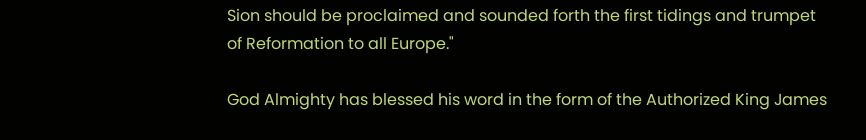Sion should be proclaimed and sounded forth the first tidings and trumpet of Reformation to all Europe."

God Almighty has blessed his word in the form of the Authorized King James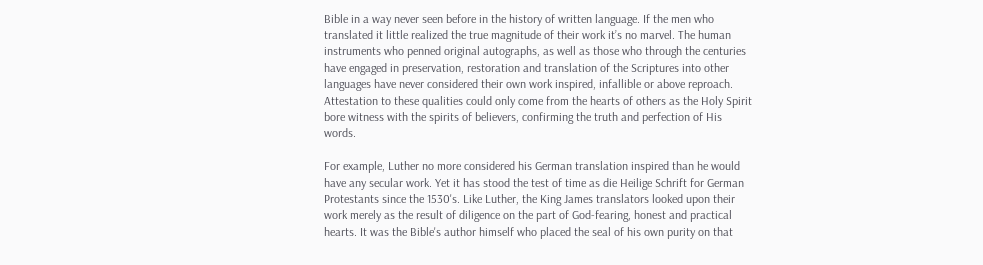Bible in a way never seen before in the history of written language. If the men who translated it little realized the true magnitude of their work it’s no marvel. The human instruments who penned original autographs, as well as those who through the centuries have engaged in preservation, restoration and translation of the Scriptures into other languages have never considered their own work inspired, infallible or above reproach. Attestation to these qualities could only come from the hearts of others as the Holy Spirit bore witness with the spirits of believers, confirming the truth and perfection of His words.

For example, Luther no more considered his German translation inspired than he would have any secular work. Yet it has stood the test of time as die Heilige Schrift for German Protestants since the 1530's. Like Luther, the King James translators looked upon their work merely as the result of diligence on the part of God-fearing, honest and practical hearts. It was the Bible's author himself who placed the seal of his own purity on that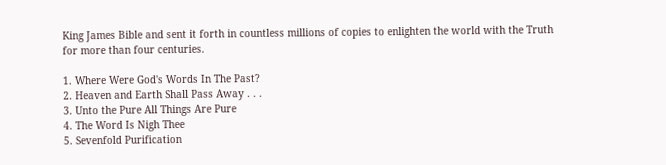King James Bible and sent it forth in countless millions of copies to enlighten the world with the Truth for more than four centuries.

1. Where Were God's Words In The Past?
2. Heaven and Earth Shall Pass Away . . .
3. Unto the Pure All Things Are Pure
4. The Word Is Nigh Thee
5. Sevenfold Purification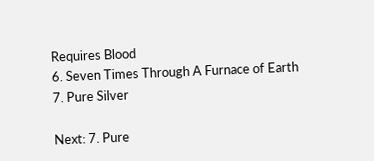Requires Blood
6. Seven Times Through A Furnace of Earth
7. Pure Silver

Next: 7. Pure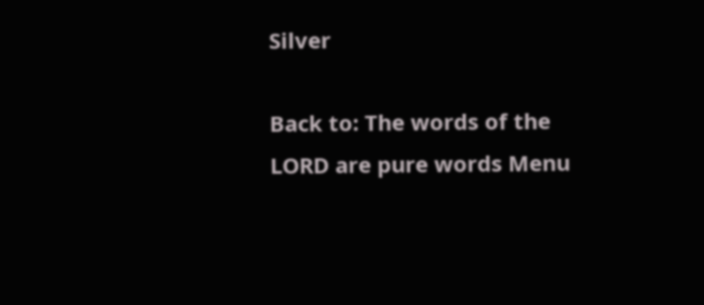Silver

Back to: The words of the LORD are pure words Menu